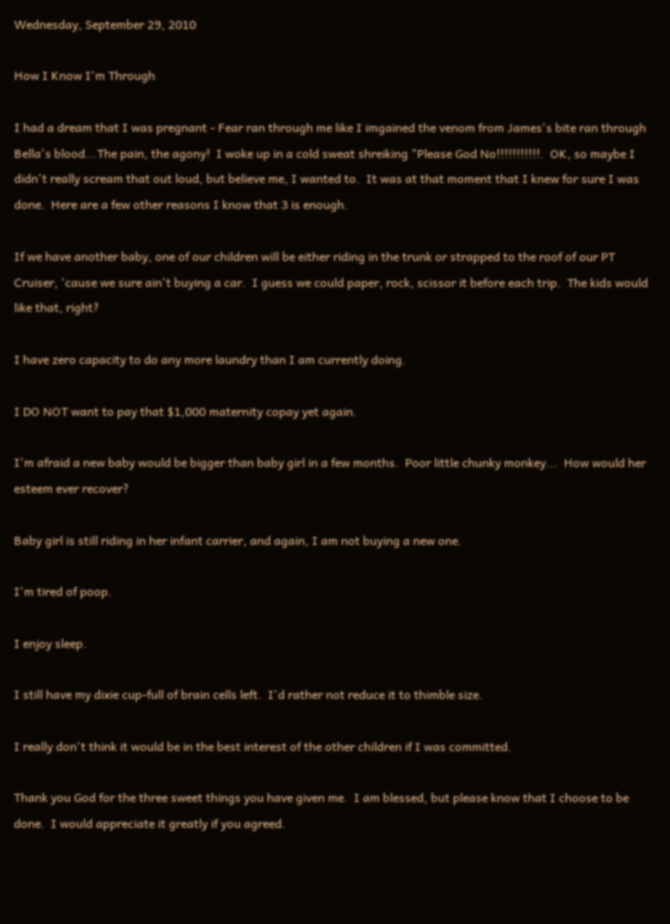Wednesday, September 29, 2010

How I Know I'm Through

I had a dream that I was pregnant - Fear ran through me like I imgained the venom from James's bite ran through Bella's blood...The pain, the agony!  I woke up in a cold sweat shreiking "Please God No!!!!!!!!!!!.  OK, so maybe I didn't really scream that out loud, but believe me, I wanted to.  It was at that moment that I knew for sure I was done.  Here are a few other reasons I know that 3 is enough.

If we have another baby, one of our children will be either riding in the trunk or strapped to the roof of our PT Cruiser, 'cause we sure ain't buying a car.  I guess we could paper, rock, scissor it before each trip.  The kids would like that, right?

I have zero capacity to do any more laundry than I am currently doing.

I DO NOT want to pay that $1,000 maternity copay yet again.

I'm afraid a new baby would be bigger than baby girl in a few months.  Poor little chunky monkey...  How would her esteem ever recover?

Baby girl is still riding in her infant carrier, and again, I am not buying a new one.

I'm tired of poop.

I enjoy sleep.

I still have my dixie cup-full of brain cells left.  I'd rather not reduce it to thimble size.

I really don't think it would be in the best interest of the other children if I was committed.

Thank you God for the three sweet things you have given me.  I am blessed, but please know that I choose to be done.  I would appreciate it greatly if you agreed.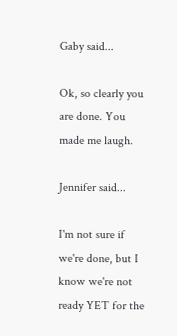Gaby said...

Ok, so clearly you are done. You made me laugh.

Jennifer said...

I'm not sure if we're done, but I know we're not ready YET for the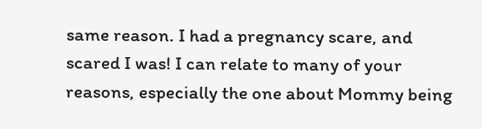same reason. I had a pregnancy scare, and scared I was! I can relate to many of your reasons, especially the one about Mommy being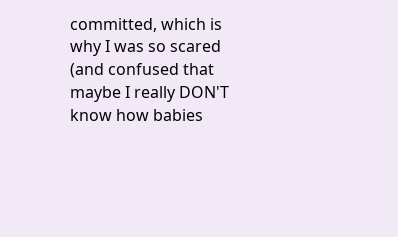committed, which is why I was so scared (and confused that maybe I really DON'T know how babies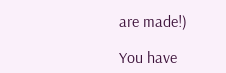are made!)

You have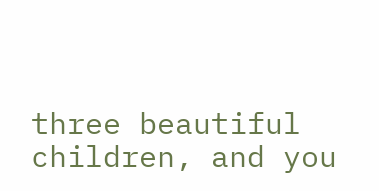three beautiful children, and you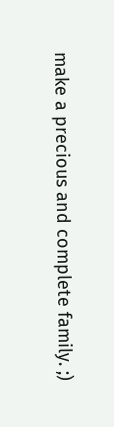make a precious and complete family. ;)